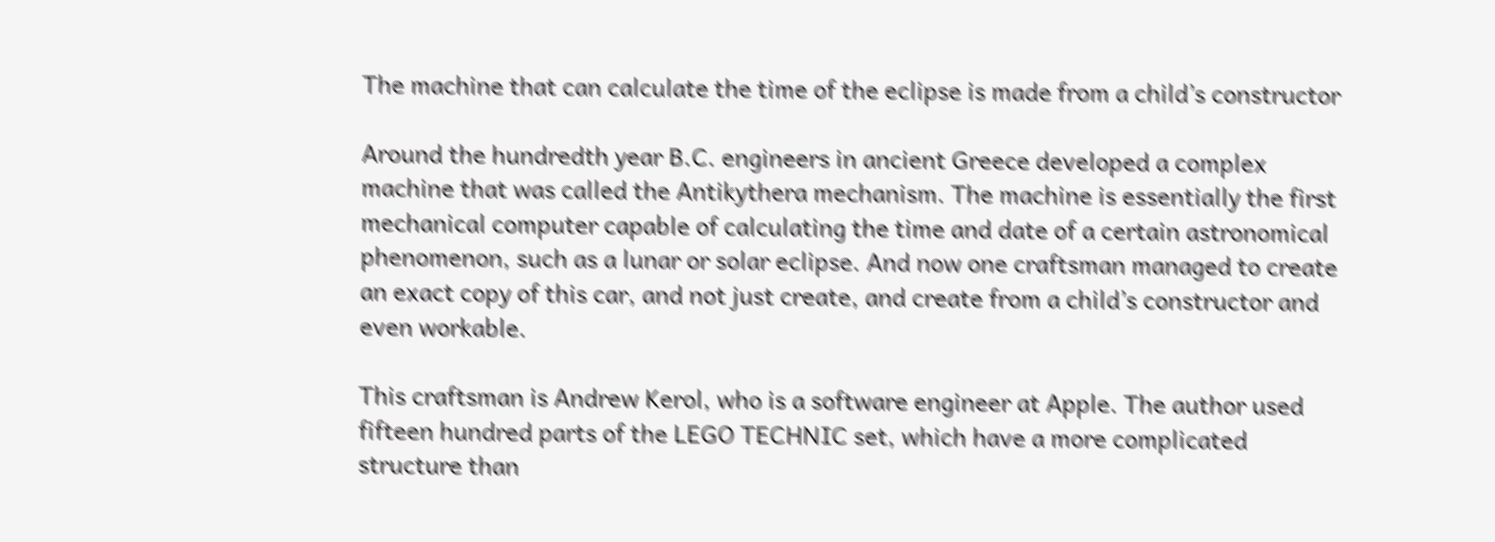The machine that can calculate the time of the eclipse is made from a child’s constructor

Around the hundredth year B.C. engineers in ancient Greece developed a complex machine that was called the Antikythera mechanism. The machine is essentially the first mechanical computer capable of calculating the time and date of a certain astronomical phenomenon, such as a lunar or solar eclipse. And now one craftsman managed to create an exact copy of this car, and not just create, and create from a child’s constructor and even workable.

This craftsman is Andrew Kerol, who is a software engineer at Apple. The author used fifteen hundred parts of the LEGO TECHNIC set, which have a more complicated structure than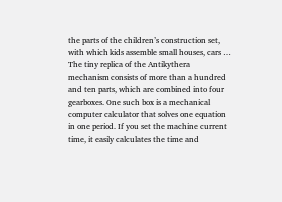the parts of the children’s construction set, with which kids assemble small houses, cars … The tiny replica of the Antikythera mechanism consists of more than a hundred and ten parts, which are combined into four gearboxes. One such box is a mechanical computer calculator that solves one equation in one period. If you set the machine current time, it easily calculates the time and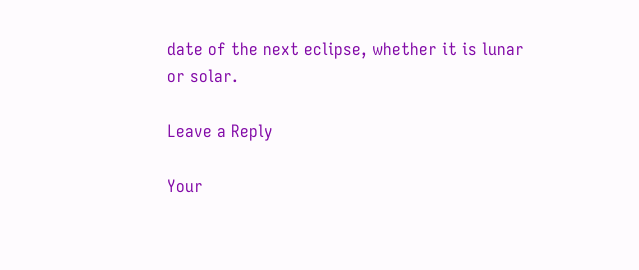date of the next eclipse, whether it is lunar or solar.

Leave a Reply

Your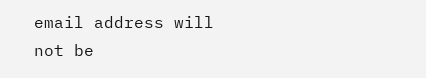email address will not be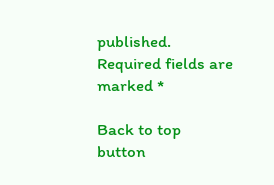published. Required fields are marked *

Back to top button